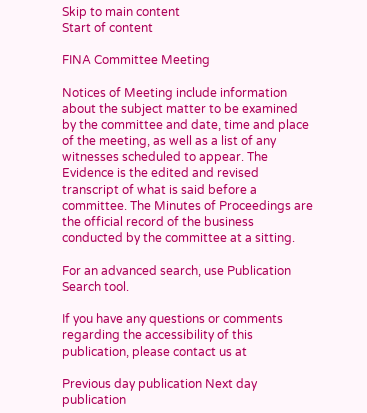Skip to main content
Start of content

FINA Committee Meeting

Notices of Meeting include information about the subject matter to be examined by the committee and date, time and place of the meeting, as well as a list of any witnesses scheduled to appear. The Evidence is the edited and revised transcript of what is said before a committee. The Minutes of Proceedings are the official record of the business conducted by the committee at a sitting.

For an advanced search, use Publication Search tool.

If you have any questions or comments regarding the accessibility of this publication, please contact us at

Previous day publication Next day publication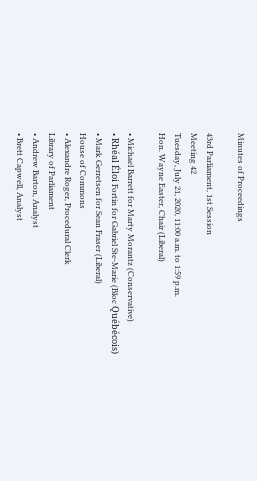Minutes of Proceedings

43rd Parliament, 1st Session
Meeting 42
Tuesday, July 21, 2020, 11:00 a.m. to 1:59 p.m.
Hon. Wayne Easter, Chair (Liberal)

• Michael Barrett for Marty Morantz (Conservative)
• Rhéal Éloi Fortin for Gabriel Ste-Marie (Bloc Québécois)
• Mark Gerretsen for Sean Fraser (Liberal)
House of Commons
• Alexandre Roger, Procedural Clerk
Library of Parliament
• Andrew Barton, Analyst
• Brett Capwell, Analyst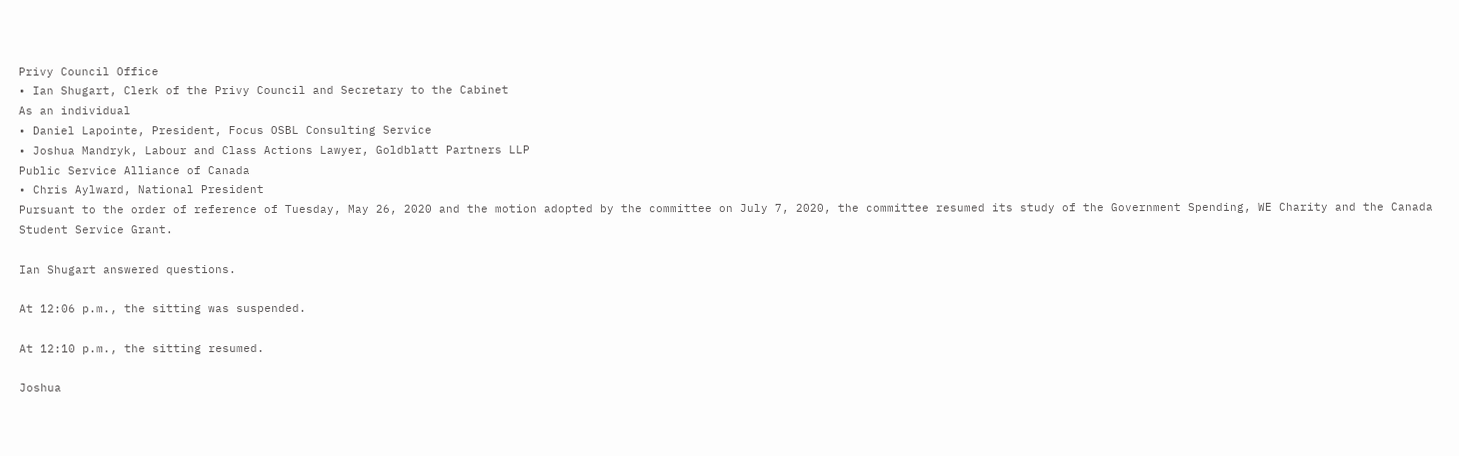Privy Council Office
• Ian Shugart, Clerk of the Privy Council and Secretary to the Cabinet
As an individual
• Daniel Lapointe, President, Focus OSBL Consulting Service
• Joshua Mandryk, Labour and Class Actions Lawyer, Goldblatt Partners LLP
Public Service Alliance of Canada
• Chris Aylward, National President
Pursuant to the order of reference of Tuesday, May 26, 2020 and the motion adopted by the committee on July 7, 2020, the committee resumed its study of the Government Spending, WE Charity and the Canada Student Service Grant.

Ian Shugart answered questions.

At 12:06 p.m., the sitting was suspended.

At 12:10 p.m., the sitting resumed.

Joshua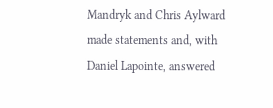Mandryk and Chris Aylward made statements and, with Daniel Lapointe, answered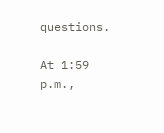questions.

At 1:59 p.m.,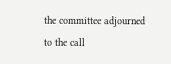the committee adjourned to the call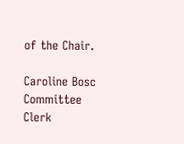of the Chair.

Caroline Bosc
Committee Clerk